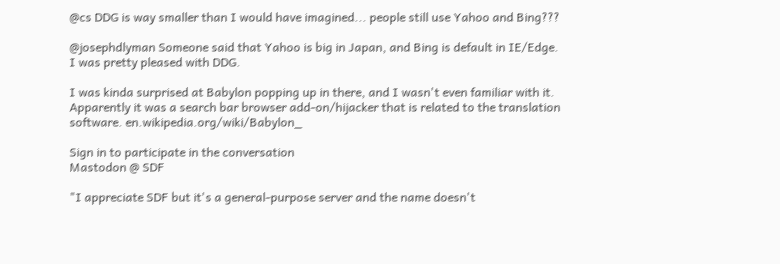@cs DDG is way smaller than I would have imagined... people still use Yahoo and Bing???

@josephdlyman Someone said that Yahoo is big in Japan, and Bing is default in IE/Edge. I was pretty pleased with DDG.

I was kinda surprised at Babylon popping up in there, and I wasn't even familiar with it. Apparently it was a search bar browser add-on/hijacker that is related to the translation software. en.wikipedia.org/wiki/Babylon_

Sign in to participate in the conversation
Mastodon @ SDF

"I appreciate SDF but it's a general-purpose server and the name doesn't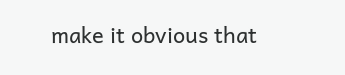make it obvious that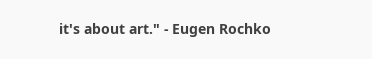it's about art." - Eugen Rochko